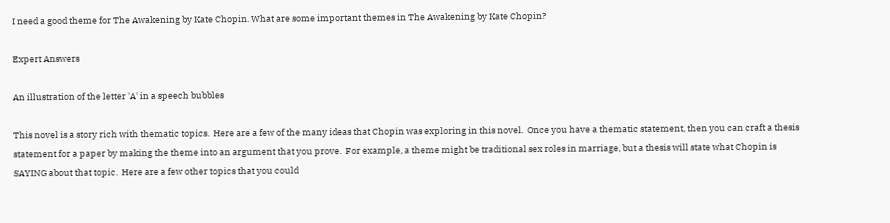I need a good theme for The Awakening by Kate Chopin. What are some important themes in The Awakening by Kate Chopin?

Expert Answers

An illustration of the letter 'A' in a speech bubbles

This novel is a story rich with thematic topics.  Here are a few of the many ideas that Chopin was exploring in this novel.  Once you have a thematic statement, then you can craft a thesis statement for a paper by making the theme into an argument that you prove.  For example, a theme might be traditional sex roles in marriage, but a thesis will state what Chopin is SAYING about that topic.  Here are a few other topics that you could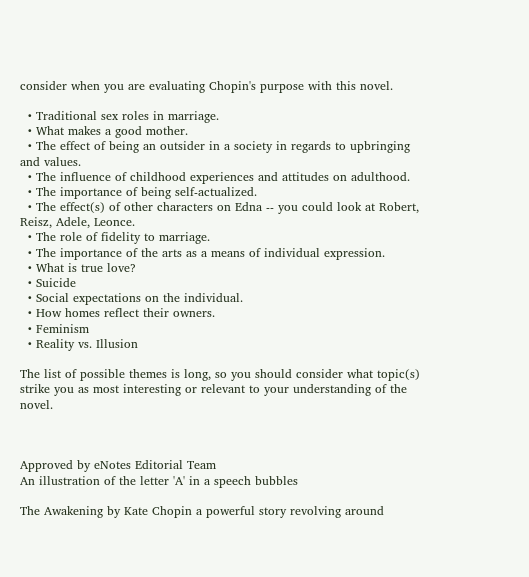consider when you are evaluating Chopin's purpose with this novel.

  • Traditional sex roles in marriage.
  • What makes a good mother.
  • The effect of being an outsider in a society in regards to upbringing and values.
  • The influence of childhood experiences and attitudes on adulthood.
  • The importance of being self-actualized.
  • The effect(s) of other characters on Edna -- you could look at Robert, Reisz, Adele, Leonce.
  • The role of fidelity to marriage.
  • The importance of the arts as a means of individual expression.
  • What is true love?
  • Suicide
  • Social expectations on the individual.
  • How homes reflect their owners.
  • Feminism
  • Reality vs. Illusion

The list of possible themes is long, so you should consider what topic(s) strike you as most interesting or relevant to your understanding of the novel.



Approved by eNotes Editorial Team
An illustration of the letter 'A' in a speech bubbles

The Awakening by Kate Chopin a powerful story revolving around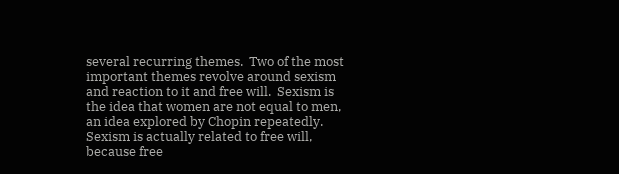several recurring themes.  Two of the most important themes revolve around sexism and reaction to it and free will.  Sexism is the idea that women are not equal to men, an idea explored by Chopin repeatedly.  Sexism is actually related to free will, because free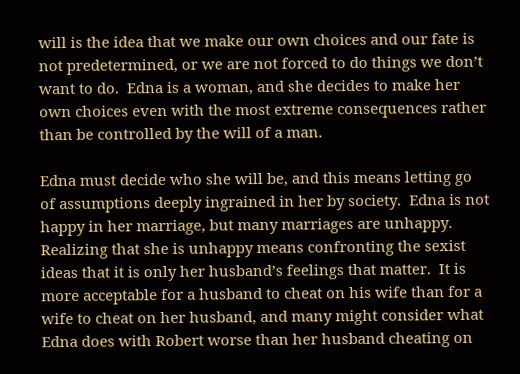will is the idea that we make our own choices and our fate is not predetermined, or we are not forced to do things we don’t want to do.  Edna is a woman, and she decides to make her own choices even with the most extreme consequences rather than be controlled by the will of a man.

Edna must decide who she will be, and this means letting go of assumptions deeply ingrained in her by society.  Edna is not happy in her marriage, but many marriages are unhappy.  Realizing that she is unhappy means confronting the sexist ideas that it is only her husband’s feelings that matter.  It is more acceptable for a husband to cheat on his wife than for a wife to cheat on her husband, and many might consider what Edna does with Robert worse than her husband cheating on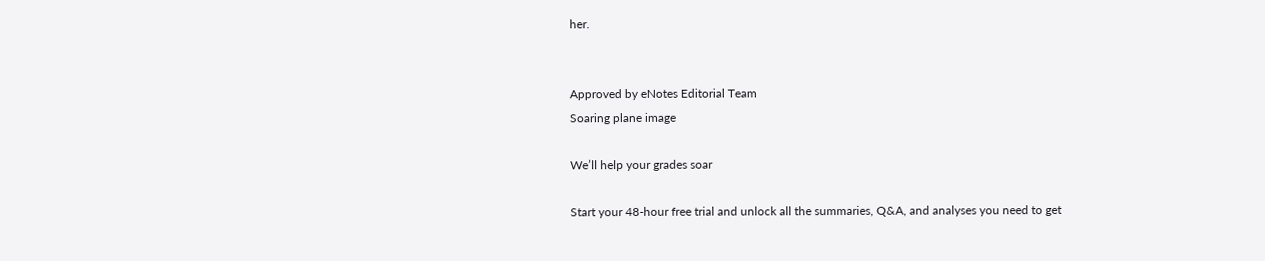her.


Approved by eNotes Editorial Team
Soaring plane image

We’ll help your grades soar

Start your 48-hour free trial and unlock all the summaries, Q&A, and analyses you need to get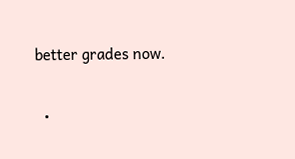better grades now.

  •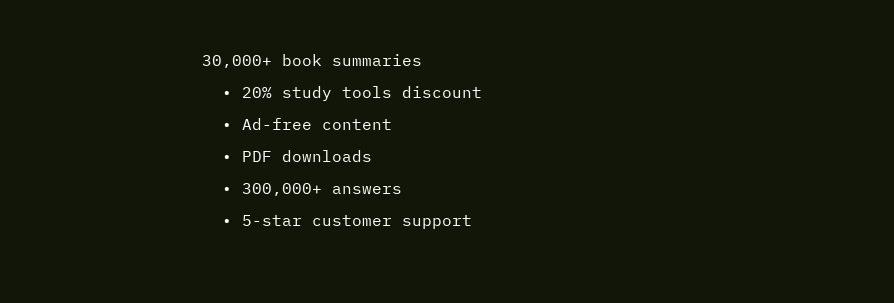30,000+ book summaries
  • 20% study tools discount
  • Ad-free content
  • PDF downloads
  • 300,000+ answers
  • 5-star customer support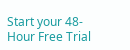Start your 48-Hour Free Trial